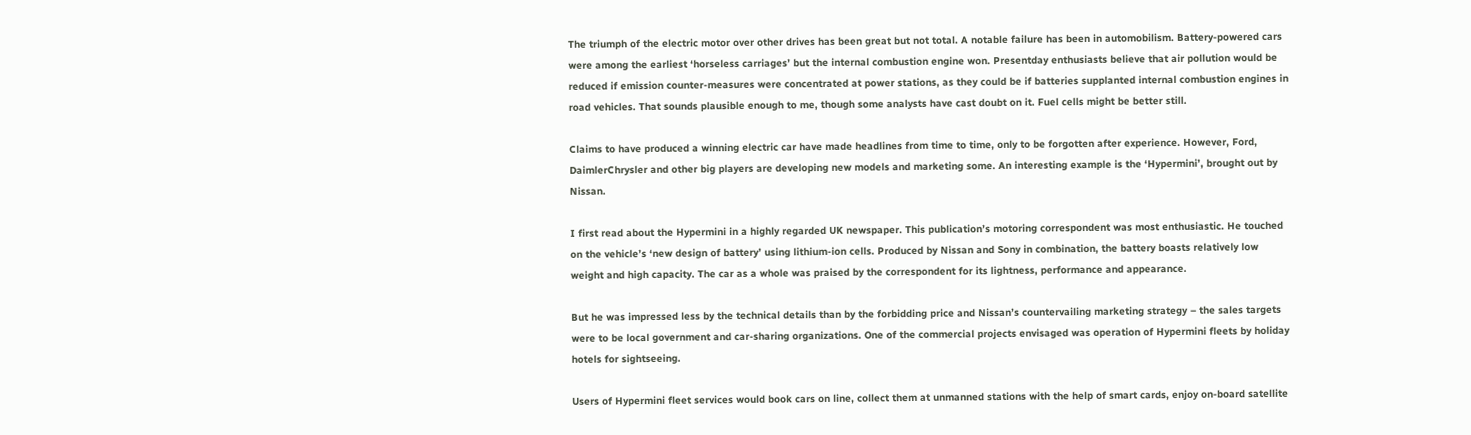The triumph of the electric motor over other drives has been great but not total. A notable failure has been in automobilism. Battery-powered cars were among the earliest ‘horseless carriages’ but the internal combustion engine won. Presentday enthusiasts believe that air pollution would be reduced if emission counter-measures were concentrated at power stations, as they could be if batteries supplanted internal combustion engines in road vehicles. That sounds plausible enough to me, though some analysts have cast doubt on it. Fuel cells might be better still.

Claims to have produced a winning electric car have made headlines from time to time, only to be forgotten after experience. However, Ford, DaimlerChrysler and other big players are developing new models and marketing some. An interesting example is the ‘Hypermini’, brought out by Nissan.

I first read about the Hypermini in a highly regarded UK newspaper. This publication’s motoring correspondent was most enthusiastic. He touched on the vehicle’s ‘new design of battery’ using lithium-ion cells. Produced by Nissan and Sony in combination, the battery boasts relatively low weight and high capacity. The car as a whole was praised by the correspondent for its lightness, performance and appearance.

But he was impressed less by the technical details than by the forbidding price and Nissan’s countervailing marketing strategy – the sales targets were to be local government and car-sharing organizations. One of the commercial projects envisaged was operation of Hypermini fleets by holiday hotels for sightseeing.

Users of Hypermini fleet services would book cars on line, collect them at unmanned stations with the help of smart cards, enjoy on-board satellite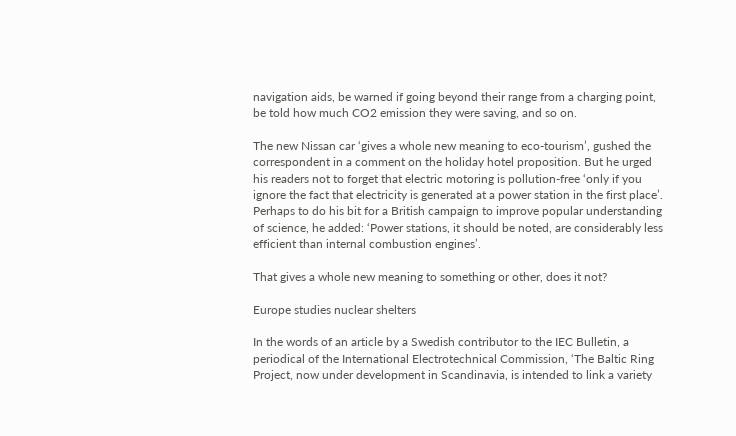navigation aids, be warned if going beyond their range from a charging point, be told how much CO2 emission they were saving, and so on.

The new Nissan car ‘gives a whole new meaning to eco-tourism’, gushed the correspondent in a comment on the holiday hotel proposition. But he urged his readers not to forget that electric motoring is pollution-free ‘only if you ignore the fact that electricity is generated at a power station in the first place’. Perhaps to do his bit for a British campaign to improve popular understanding of science, he added: ‘Power stations, it should be noted, are considerably less efficient than internal combustion engines’.

That gives a whole new meaning to something or other, does it not?

Europe studies nuclear shelters

In the words of an article by a Swedish contributor to the IEC Bulletin, a periodical of the International Electrotechnical Commission, ‘The Baltic Ring Project, now under development in Scandinavia, is intended to link a variety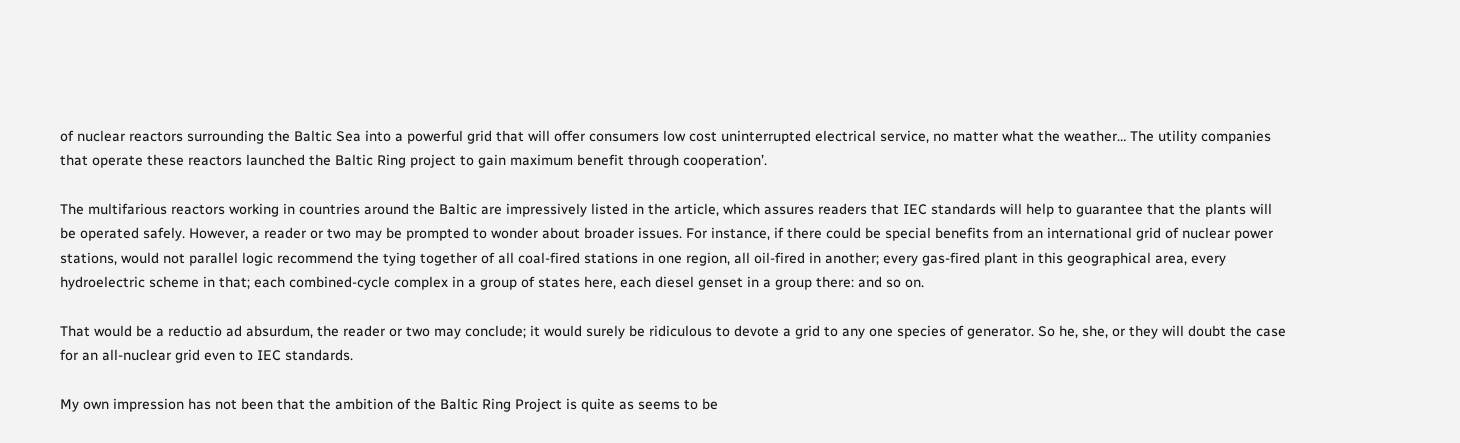of nuclear reactors surrounding the Baltic Sea into a powerful grid that will offer consumers low cost uninterrupted electrical service, no matter what the weather… The utility companies that operate these reactors launched the Baltic Ring project to gain maximum benefit through cooperation’.

The multifarious reactors working in countries around the Baltic are impressively listed in the article, which assures readers that IEC standards will help to guarantee that the plants will be operated safely. However, a reader or two may be prompted to wonder about broader issues. For instance, if there could be special benefits from an international grid of nuclear power stations, would not parallel logic recommend the tying together of all coal-fired stations in one region, all oil-fired in another; every gas-fired plant in this geographical area, every hydroelectric scheme in that; each combined-cycle complex in a group of states here, each diesel genset in a group there: and so on.

That would be a reductio ad absurdum, the reader or two may conclude; it would surely be ridiculous to devote a grid to any one species of generator. So he, she, or they will doubt the case for an all-nuclear grid even to IEC standards.

My own impression has not been that the ambition of the Baltic Ring Project is quite as seems to be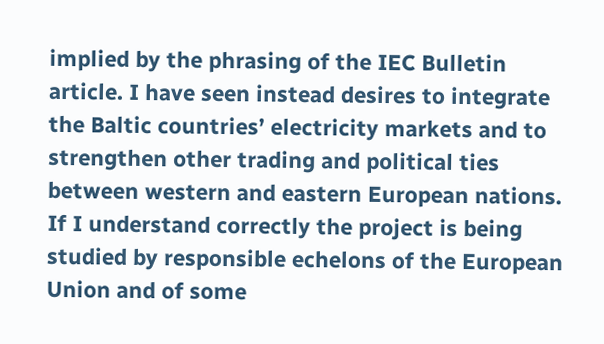implied by the phrasing of the IEC Bulletin article. I have seen instead desires to integrate the Baltic countries’ electricity markets and to strengthen other trading and political ties between western and eastern European nations. If I understand correctly the project is being studied by responsible echelons of the European Union and of some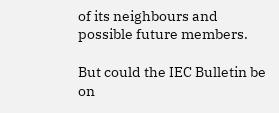of its neighbours and possible future members.

But could the IEC Bulletin be on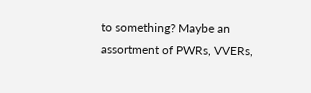to something? Maybe an assortment of PWRs, VVERs,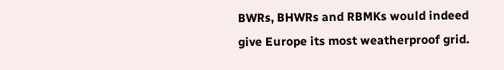BWRs, BHWRs and RBMKs would indeed give Europe its most weatherproof grid.